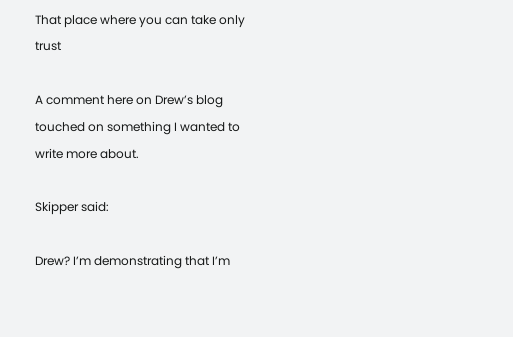That place where you can take only trust

A comment here on Drew’s blog touched on something I wanted to write more about.

Skipper said:

Drew? I’m demonstrating that I’m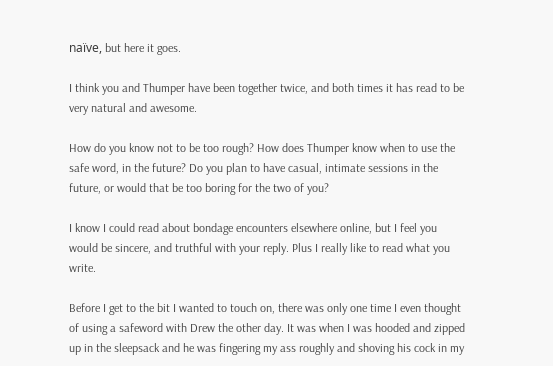naïve, but here it goes.

I think you and Thumper have been together twice, and both times it has read to be very natural and awesome.

How do you know not to be too rough? How does Thumper know when to use the safe word, in the future? Do you plan to have casual, intimate sessions in the future, or would that be too boring for the two of you?

I know I could read about bondage encounters elsewhere online, but I feel you would be sincere, and truthful with your reply. Plus I really like to read what you write.

Before I get to the bit I wanted to touch on, there was only one time I even thought of using a safeword with Drew the other day. It was when I was hooded and zipped up in the sleepsack and he was fingering my ass roughly and shoving his cock in my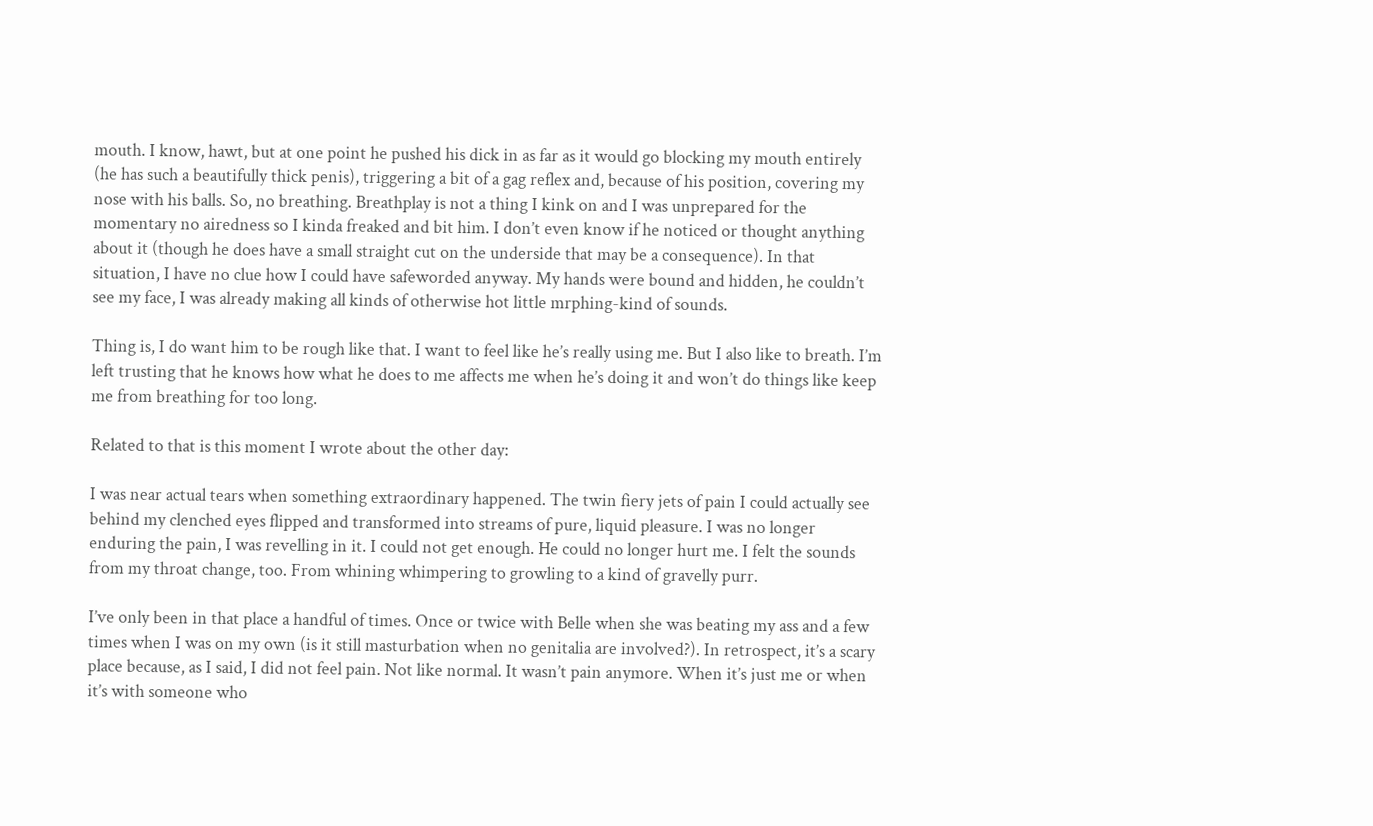mouth. I know, hawt, but at one point he pushed his dick in as far as it would go blocking my mouth entirely (he has such a beautifully thick penis), triggering a bit of a gag reflex and, because of his position, covering my nose with his balls. So, no breathing. Breathplay is not a thing I kink on and I was unprepared for the momentary no airedness so I kinda freaked and bit him. I don’t even know if he noticed or thought anything about it (though he does have a small straight cut on the underside that may be a consequence). In that situation, I have no clue how I could have safeworded anyway. My hands were bound and hidden, he couldn’t see my face, I was already making all kinds of otherwise hot little mrphing-kind of sounds.

Thing is, I do want him to be rough like that. I want to feel like he’s really using me. But I also like to breath. I’m left trusting that he knows how what he does to me affects me when he’s doing it and won’t do things like keep me from breathing for too long.

Related to that is this moment I wrote about the other day:

I was near actual tears when something extraordinary happened. The twin fiery jets of pain I could actually see behind my clenched eyes flipped and transformed into streams of pure, liquid pleasure. I was no longer enduring the pain, I was revelling in it. I could not get enough. He could no longer hurt me. I felt the sounds from my throat change, too. From whining whimpering to growling to a kind of gravelly purr.

I’ve only been in that place a handful of times. Once or twice with Belle when she was beating my ass and a few times when I was on my own (is it still masturbation when no genitalia are involved?). In retrospect, it’s a scary place because, as I said, I did not feel pain. Not like normal. It wasn’t pain anymore. When it’s just me or when it’s with someone who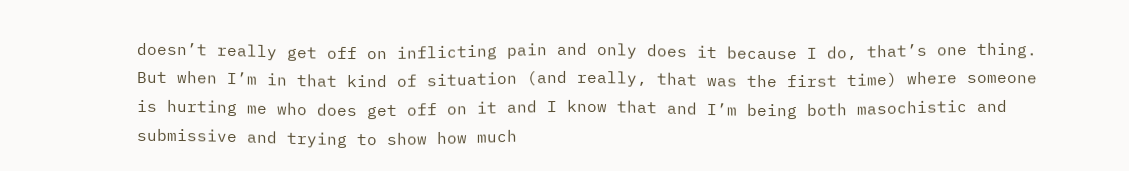doesn’t really get off on inflicting pain and only does it because I do, that’s one thing. But when I’m in that kind of situation (and really, that was the first time) where someone is hurting me who does get off on it and I know that and I’m being both masochistic and submissive and trying to show how much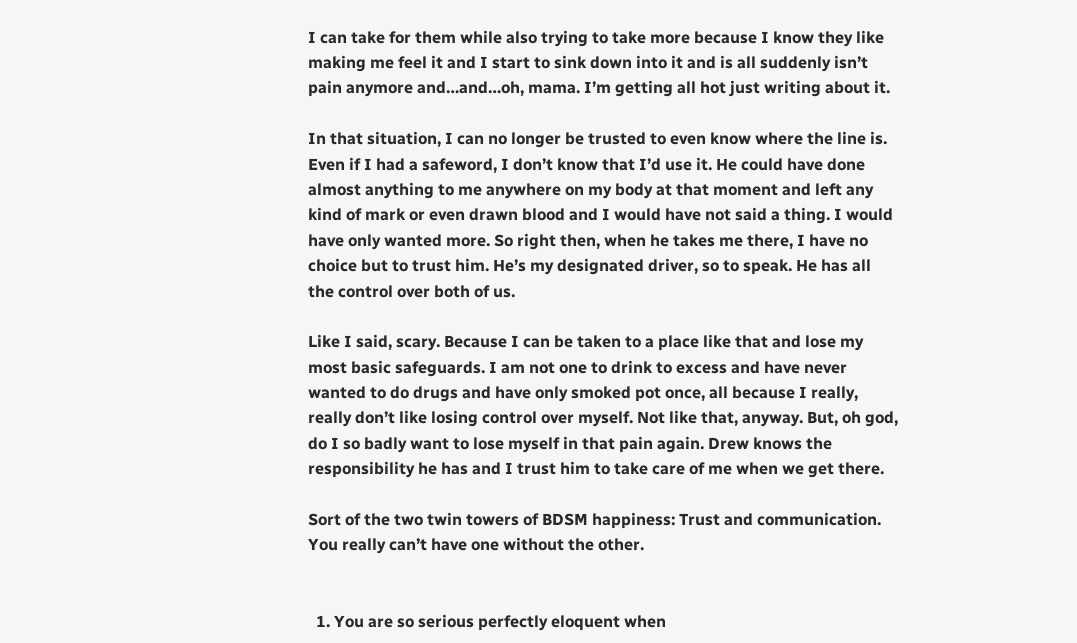I can take for them while also trying to take more because I know they like making me feel it and I start to sink down into it and is all suddenly isn’t pain anymore and…and…oh, mama. I’m getting all hot just writing about it.

In that situation, I can no longer be trusted to even know where the line is. Even if I had a safeword, I don’t know that I’d use it. He could have done almost anything to me anywhere on my body at that moment and left any kind of mark or even drawn blood and I would have not said a thing. I would have only wanted more. So right then, when he takes me there, I have no choice but to trust him. He’s my designated driver, so to speak. He has all the control over both of us.

Like I said, scary. Because I can be taken to a place like that and lose my most basic safeguards. I am not one to drink to excess and have never wanted to do drugs and have only smoked pot once, all because I really, really don’t like losing control over myself. Not like that, anyway. But, oh god, do I so badly want to lose myself in that pain again. Drew knows the responsibility he has and I trust him to take care of me when we get there.

Sort of the two twin towers of BDSM happiness: Trust and communication. You really can’t have one without the other.


  1. You are so serious perfectly eloquent when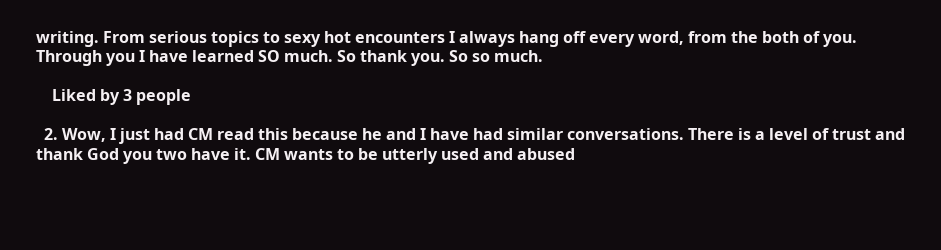writing. From serious topics to sexy hot encounters I always hang off every word, from the both of you. Through you I have learned SO much. So thank you. So so much.

    Liked by 3 people

  2. Wow, I just had CM read this because he and I have had similar conversations. There is a level of trust and thank God you two have it. CM wants to be utterly used and abused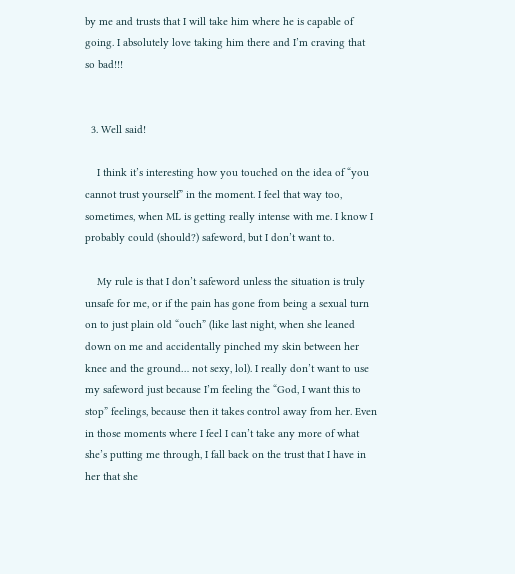by me and trusts that I will take him where he is capable of going. I absolutely love taking him there and I’m craving that so bad!!!


  3. Well said!

    I think it’s interesting how you touched on the idea of “you cannot trust yourself” in the moment. I feel that way too, sometimes, when ML is getting really intense with me. I know I probably could (should?) safeword, but I don’t want to.

    My rule is that I don’t safeword unless the situation is truly unsafe for me, or if the pain has gone from being a sexual turn on to just plain old “ouch” (like last night, when she leaned down on me and accidentally pinched my skin between her knee and the ground… not sexy, lol). I really don’t want to use my safeword just because I’m feeling the “God, I want this to stop” feelings, because then it takes control away from her. Even in those moments where I feel I can’t take any more of what she’s putting me through, I fall back on the trust that I have in her that she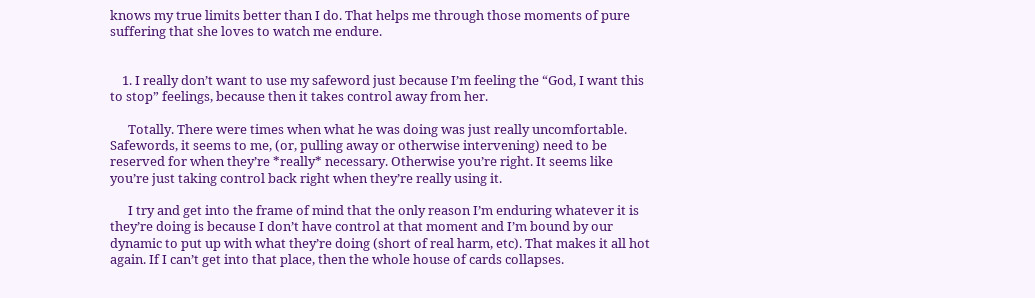knows my true limits better than I do. That helps me through those moments of pure suffering that she loves to watch me endure.


    1. I really don’t want to use my safeword just because I’m feeling the “God, I want this to stop” feelings, because then it takes control away from her.

      Totally. There were times when what he was doing was just really uncomfortable. Safewords, it seems to me, (or, pulling away or otherwise intervening) need to be reserved for when they’re *really* necessary. Otherwise you’re right. It seems like you’re just taking control back right when they’re really using it.

      I try and get into the frame of mind that the only reason I’m enduring whatever it is they’re doing is because I don’t have control at that moment and I’m bound by our dynamic to put up with what they’re doing (short of real harm, etc). That makes it all hot again. If I can’t get into that place, then the whole house of cards collapses.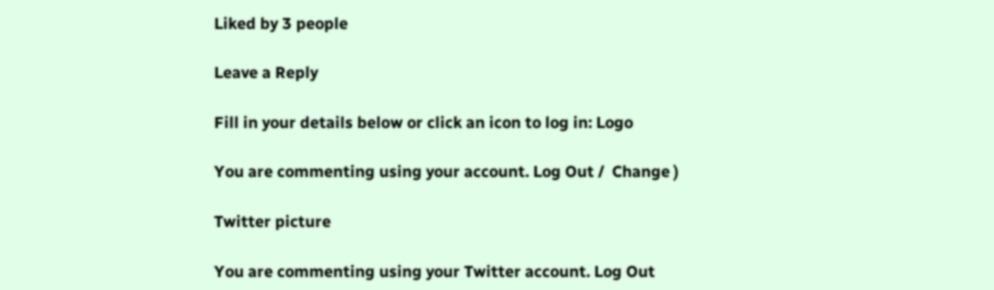Liked by 3 people

Leave a Reply

Fill in your details below or click an icon to log in: Logo

You are commenting using your account. Log Out /  Change )

Twitter picture

You are commenting using your Twitter account. Log Out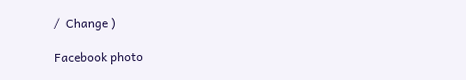/  Change )

Facebook photo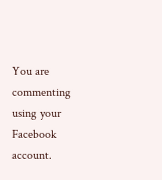You are commenting using your Facebook account.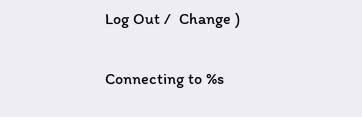Log Out /  Change )

Connecting to %s